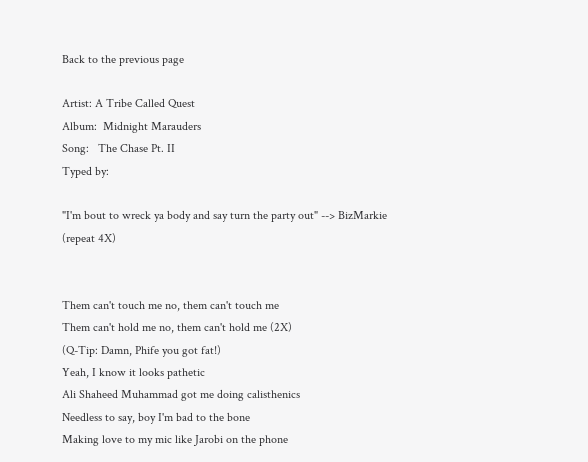Back to the previous page

Artist: A Tribe Called Quest
Album:  Midnight Marauders
Song:   The Chase Pt. II
Typed by:

"I'm bout to wreck ya body and say turn the party out" --> BizMarkie
(repeat 4X)


Them can't touch me no, them can't touch me
Them can't hold me no, them can't hold me (2X)
(Q-Tip: Damn, Phife you got fat!)
Yeah, I know it looks pathetic
Ali Shaheed Muhammad got me doing calisthenics
Needless to say, boy I'm bad to the bone
Making love to my mic like Jarobi on the phone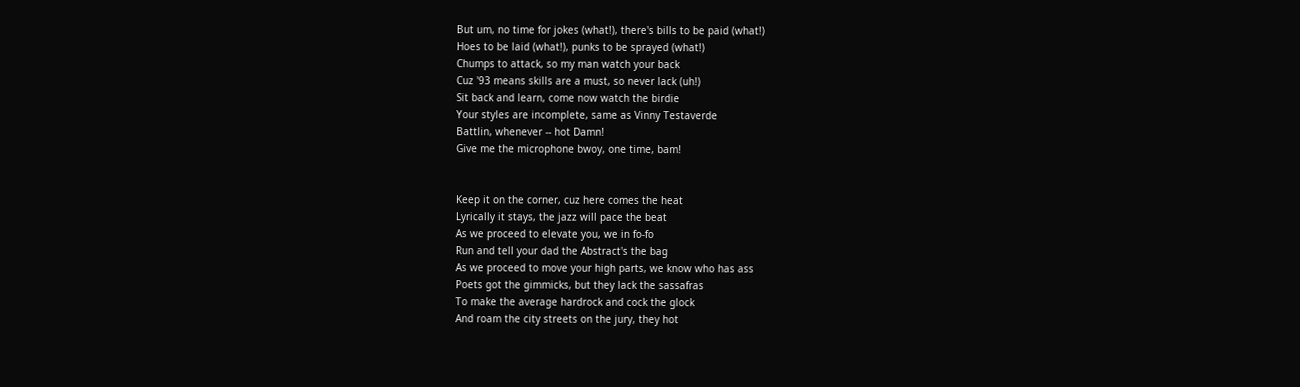But um, no time for jokes (what!), there's bills to be paid (what!)
Hoes to be laid (what!), punks to be sprayed (what!)
Chumps to attack, so my man watch your back
Cuz '93 means skills are a must, so never lack (uh!)
Sit back and learn, come now watch the birdie
Your styles are incomplete, same as Vinny Testaverde
Battlin, whenever -- hot Damn!
Give me the microphone bwoy, one time, bam!


Keep it on the corner, cuz here comes the heat
Lyrically it stays, the jazz will pace the beat
As we proceed to elevate you, we in fo-fo
Run and tell your dad the Abstract's the bag
As we proceed to move your high parts, we know who has ass
Poets got the gimmicks, but they lack the sassafras
To make the average hardrock and cock the glock
And roam the city streets on the jury, they hot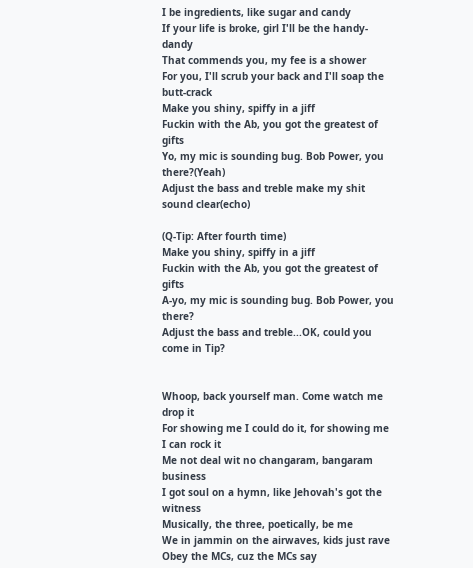I be ingredients, like sugar and candy
If your life is broke, girl I'll be the handy-dandy
That commends you, my fee is a shower
For you, I'll scrub your back and I'll soap the butt-crack
Make you shiny, spiffy in a jiff
Fuckin with the Ab, you got the greatest of gifts
Yo, my mic is sounding bug. Bob Power, you there?(Yeah)
Adjust the bass and treble make my shit sound clear(echo)

(Q-Tip: After fourth time)
Make you shiny, spiffy in a jiff
Fuckin with the Ab, you got the greatest of gifts
A-yo, my mic is sounding bug. Bob Power, you there?
Adjust the bass and treble...OK, could you come in Tip?


Whoop, back yourself man. Come watch me drop it
For showing me I could do it, for showing me I can rock it
Me not deal wit no changaram, bangaram business
I got soul on a hymn, like Jehovah's got the witness
Musically, the three, poetically, be me
We in jammin on the airwaves, kids just rave
Obey the MCs, cuz the MCs say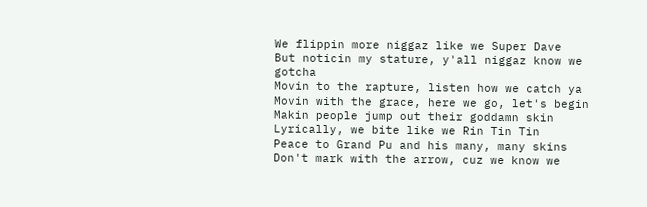We flippin more niggaz like we Super Dave
But noticin my stature, y'all niggaz know we gotcha
Movin to the rapture, listen how we catch ya
Movin with the grace, here we go, let's begin
Makin people jump out their goddamn skin
Lyrically, we bite like we Rin Tin Tin
Peace to Grand Pu and his many, many skins
Don't mark with the arrow, cuz we know we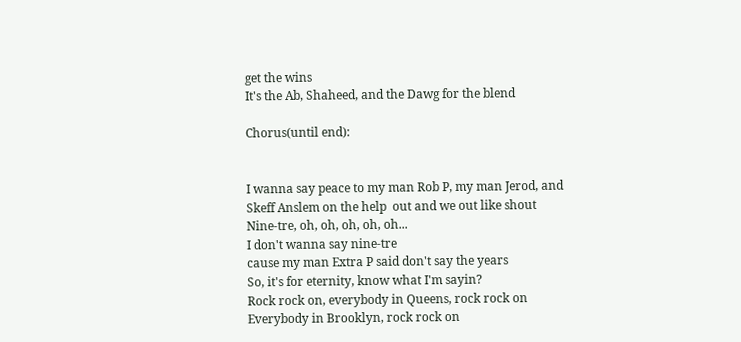get the wins
It's the Ab, Shaheed, and the Dawg for the blend

Chorus(until end):


I wanna say peace to my man Rob P, my man Jerod, and
Skeff Anslem on the help  out and we out like shout
Nine-tre, oh, oh, oh, oh, oh...
I don't wanna say nine-tre
cause my man Extra P said don't say the years
So, it's for eternity, know what I'm sayin?
Rock rock on, everybody in Queens, rock rock on
Everybody in Brooklyn, rock rock on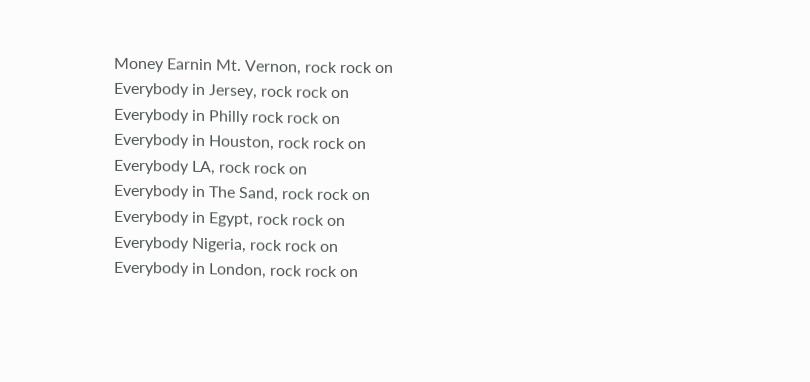Money Earnin Mt. Vernon, rock rock on
Everybody in Jersey, rock rock on
Everybody in Philly rock rock on
Everybody in Houston, rock rock on
Everybody LA, rock rock on
Everybody in The Sand, rock rock on
Everybody in Egypt, rock rock on
Everybody Nigeria, rock rock on
Everybody in London, rock rock on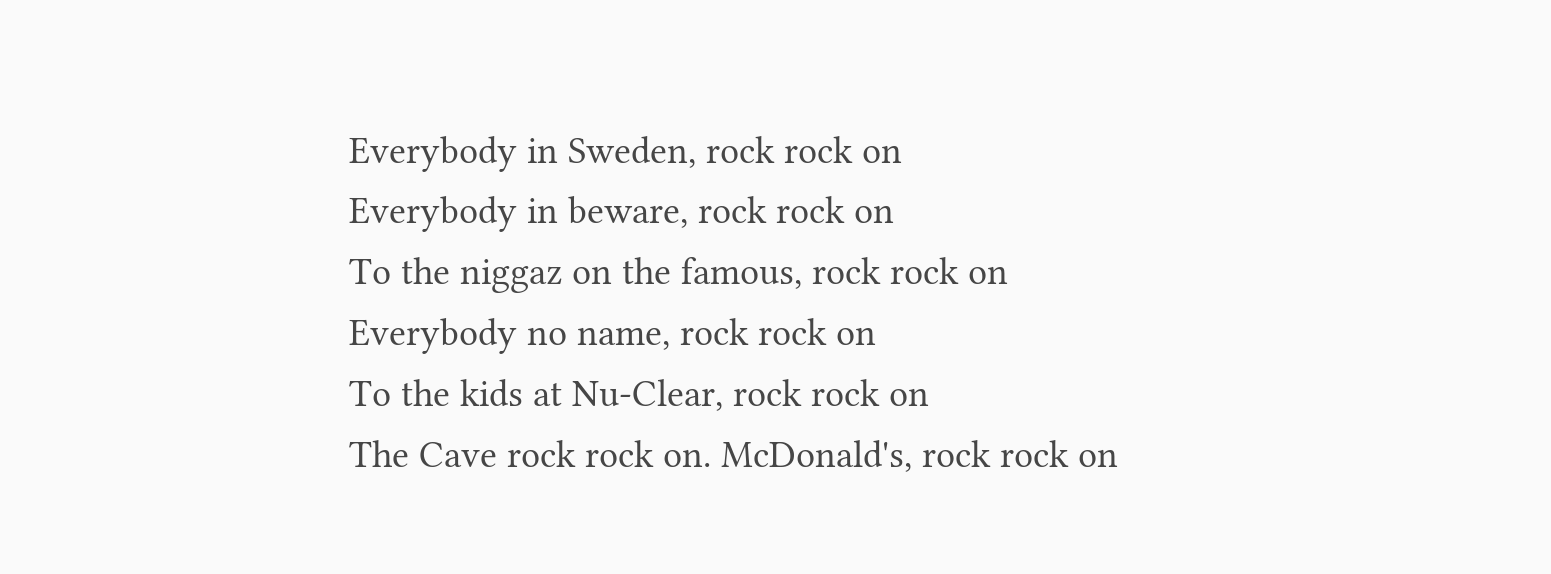Everybody in Sweden, rock rock on
Everybody in beware, rock rock on
To the niggaz on the famous, rock rock on
Everybody no name, rock rock on
To the kids at Nu-Clear, rock rock on
The Cave rock rock on. McDonald's, rock rock on